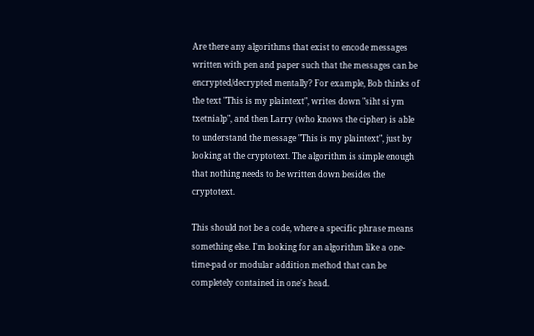Are there any algorithms that exist to encode messages written with pen and paper such that the messages can be encrypted/decrypted mentally? For example, Bob thinks of the text "This is my plaintext", writes down "siht si ym txetnialp", and then Larry (who knows the cipher) is able to understand the message "This is my plaintext", just by looking at the cryptotext. The algorithm is simple enough that nothing needs to be written down besides the cryptotext.

This should not be a code, where a specific phrase means something else. I'm looking for an algorithm like a one-time-pad or modular addition method that can be completely contained in one's head.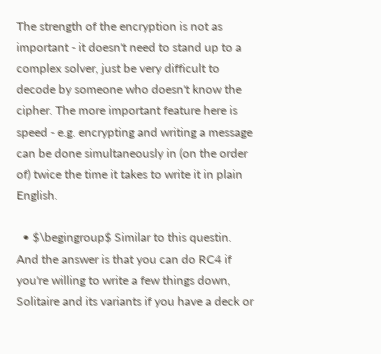The strength of the encryption is not as important - it doesn't need to stand up to a complex solver, just be very difficult to decode by someone who doesn't know the cipher. The more important feature here is speed - e.g. encrypting and writing a message can be done simultaneously in (on the order of) twice the time it takes to write it in plain English.

  • $\begingroup$ Similar to this questin. And the answer is that you can do RC4 if you're willing to write a few things down, Solitaire and its variants if you have a deck or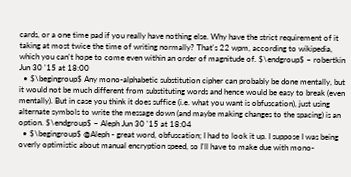cards, or a one time pad if you really have nothing else. Why have the strict requirement of it taking at most twice the time of writing normally? That's 22 wpm, according to wikipedia, which you can't hope to come even within an order of magnitude of. $\endgroup$ – robertkin Jun 30 '15 at 18:00
  • $\begingroup$ Any mono-alphabetic substitution cipher can probably be done mentally, but it would not be much different from substituting words and hence would be easy to break (even mentally). But in case you think it does suffice (i.e. what you want is obfuscation), just using alternate symbols to write the message down (and maybe making changes to the spacing) is an option. $\endgroup$ – Aleph Jun 30 '15 at 18:04
  • $\begingroup$ @Aleph - great word, obfuscation; I had to look it up. I suppose I was being overly optimistic about manual encryption speed, so I'll have to make due with mono-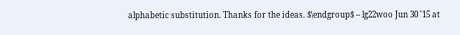alphabetic substitution. Thanks for the ideas. $\endgroup$ – lg22woo Jun 30 '15 at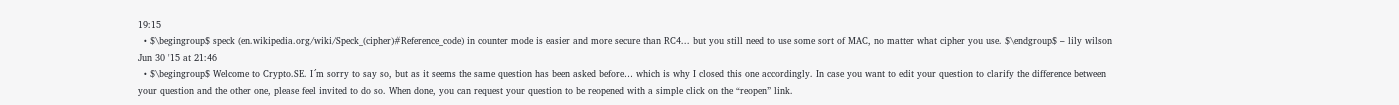19:15
  • $\begingroup$ speck (en.wikipedia.org/wiki/Speck_(cipher)#Reference_code) in counter mode is easier and more secure than RC4... but you still need to use some sort of MAC, no matter what cipher you use. $\endgroup$ – lily wilson Jun 30 '15 at 21:46
  • $\begingroup$ Welcome to Crypto.SE. I´m sorry to say so, but as it seems the same question has been asked before… which is why I closed this one accordingly. In case you want to edit your question to clarify the difference between your question and the other one, please feel invited to do so. When done, you can request your question to be reopened with a simple click on the “reopen” link.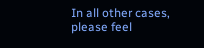In all other cases, please feel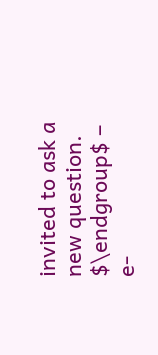invited to ask a new question. $\endgroup$ – e-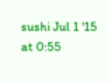sushi Jul 1 '15 at 0:55